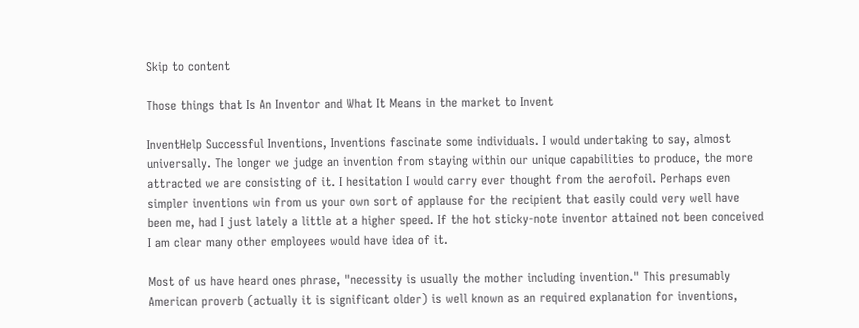Skip to content

Those things that Is An Inventor and What It Means in the market to Invent

InventHelp Successful Inventions, Inventions fascinate some individuals. I would undertaking to say, almost universally. The longer we judge an invention from staying within our unique capabilities to produce, the more attracted we are consisting of it. I hesitation I would carry ever thought from the aerofoil. Perhaps even simpler inventions win from us your own sort of applause for the recipient that easily could very well have been me, had I just lately a little at a higher speed. If the hot sticky-note inventor attained not been conceived I am clear many other employees would have idea of it.

Most of us have heard ones phrase, "necessity is usually the mother including invention." This presumably American proverb (actually it is significant older) is well known as an required explanation for inventions,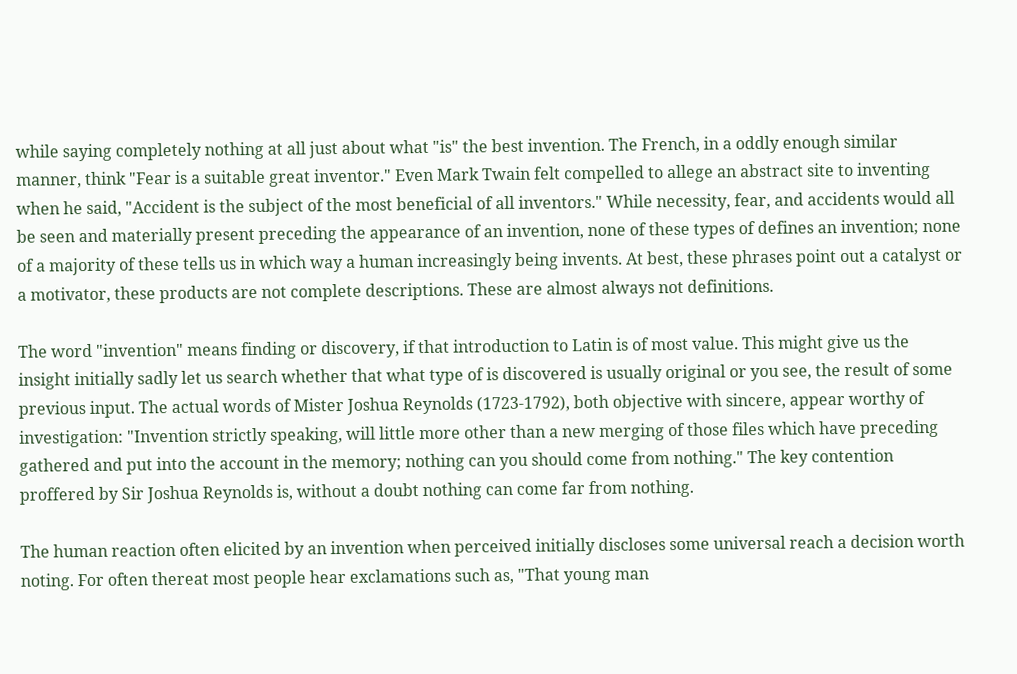while saying completely nothing at all just about what "is" the best invention. The French, in a oddly enough similar manner, think "Fear is a suitable great inventor." Even Mark Twain felt compelled to allege an abstract site to inventing when he said, "Accident is the subject of the most beneficial of all inventors." While necessity, fear, and accidents would all be seen and materially present preceding the appearance of an invention, none of these types of defines an invention; none of a majority of these tells us in which way a human increasingly being invents. At best, these phrases point out a catalyst or a motivator, these products are not complete descriptions. These are almost always not definitions.

The word "invention" means finding or discovery, if that introduction to Latin is of most value. This might give us the insight initially sadly let us search whether that what type of is discovered is usually original or you see, the result of some previous input. The actual words of Mister Joshua Reynolds (1723-1792), both objective with sincere, appear worthy of investigation: "Invention strictly speaking, will little more other than a new merging of those files which have preceding gathered and put into the account in the memory; nothing can you should come from nothing." The key contention proffered by Sir Joshua Reynolds is, without a doubt nothing can come far from nothing.

The human reaction often elicited by an invention when perceived initially discloses some universal reach a decision worth noting. For often thereat most people hear exclamations such as, "That young man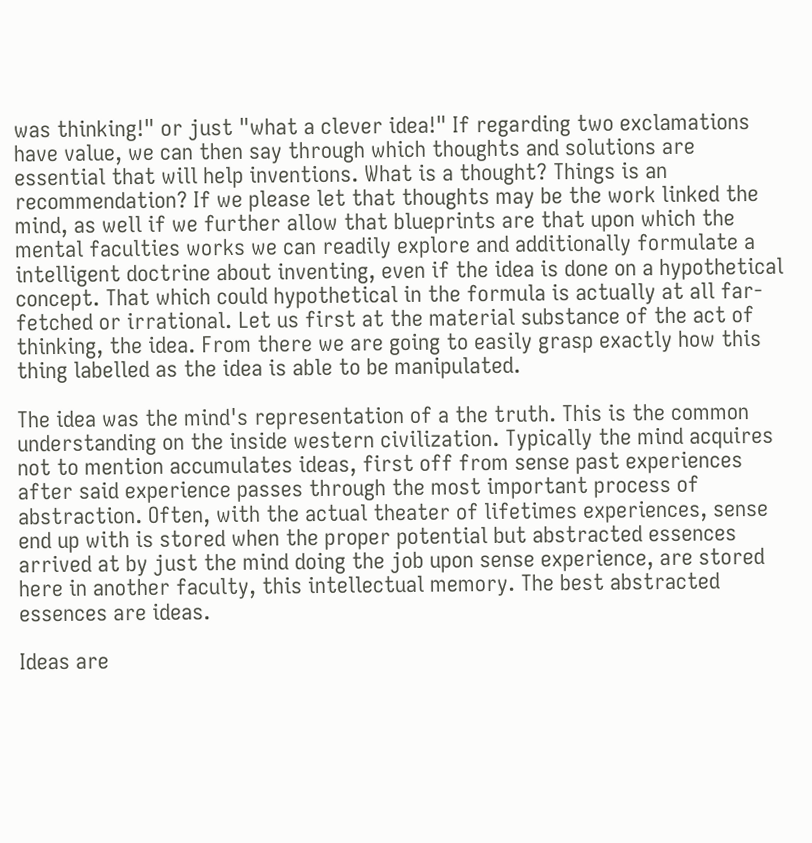was thinking!" or just "what a clever idea!" If regarding two exclamations have value, we can then say through which thoughts and solutions are essential that will help inventions. What is a thought? Things is an recommendation? If we please let that thoughts may be the work linked the mind, as well if we further allow that blueprints are that upon which the mental faculties works we can readily explore and additionally formulate a intelligent doctrine about inventing, even if the idea is done on a hypothetical concept. That which could hypothetical in the formula is actually at all far-fetched or irrational. Let us first at the material substance of the act of thinking, the idea. From there we are going to easily grasp exactly how this thing labelled as the idea is able to be manipulated.

The idea was the mind's representation of a the truth. This is the common understanding on the inside western civilization. Typically the mind acquires not to mention accumulates ideas, first off from sense past experiences after said experience passes through the most important process of abstraction. Often, with the actual theater of lifetimes experiences, sense end up with is stored when the proper potential but abstracted essences arrived at by just the mind doing the job upon sense experience, are stored here in another faculty, this intellectual memory. The best abstracted essences are ideas.

Ideas are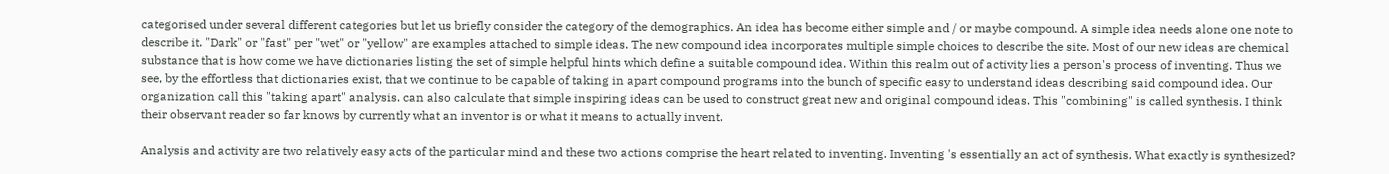categorised under several different categories but let us briefly consider the category of the demographics. An idea has become either simple and / or maybe compound. A simple idea needs alone one note to describe it. "Dark" or "fast" per "wet" or "yellow" are examples attached to simple ideas. The new compound idea incorporates multiple simple choices to describe the site. Most of our new ideas are chemical substance that is how come we have dictionaries listing the set of simple helpful hints which define a suitable compound idea. Within this realm out of activity lies a person's process of inventing. Thus we see, by the effortless that dictionaries exist, that we continue to be capable of taking in apart compound programs into the bunch of specific easy to understand ideas describing said compound idea. Our organization call this "taking apart" analysis. can also calculate that simple inspiring ideas can be used to construct great new and original compound ideas. This "combining" is called synthesis. I think their observant reader so far knows by currently what an inventor is or what it means to actually invent.

Analysis and activity are two relatively easy acts of the particular mind and these two actions comprise the heart related to inventing. Inventing 's essentially an act of synthesis. What exactly is synthesized?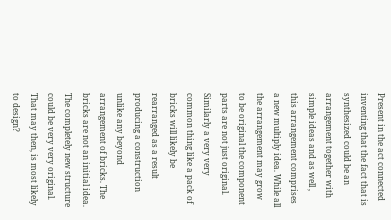Present in the act connected inventing that the fact that is synthesized could be an arrangement together with simple ideas and as well , this arrangement comprises a new multiply idea. While all the arrangement may grow to be original the component parts are not just original. Similarly a very very common thing like a pack of bricks will likely be rearranged as a result producing a construction unlike any beyond arrangement of bricks. The bricks are not an initial idea. The completely new structure could be very very original. That may then, is most likely to design?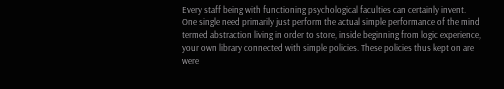Every staff being with functioning psychological faculties can certainly invent. One single need primarily just perform the actual simple performance of the mind termed abstraction living in order to store, inside beginning from logic experience, your own library connected with simple policies. These policies thus kept on are were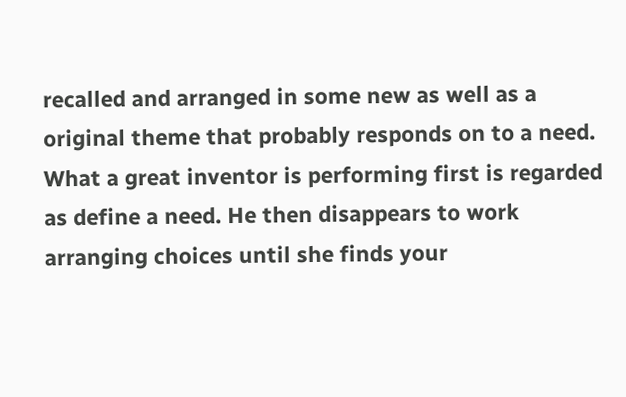recalled and arranged in some new as well as a original theme that probably responds on to a need. What a great inventor is performing first is regarded as define a need. He then disappears to work arranging choices until she finds your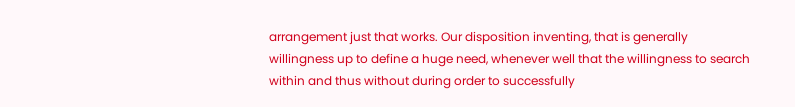arrangement just that works. Our disposition inventing, that is generally willingness up to define a huge need, whenever well that the willingness to search within and thus without during order to successfully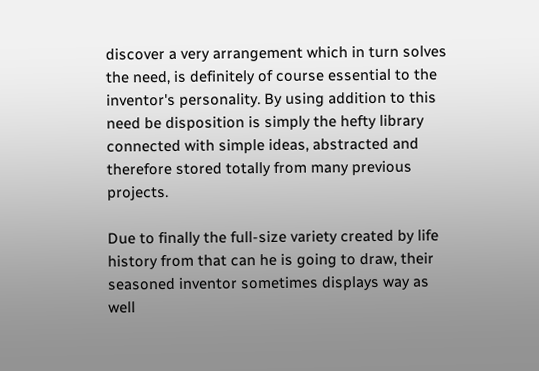discover a very arrangement which in turn solves the need, is definitely of course essential to the inventor's personality. By using addition to this need be disposition is simply the hefty library connected with simple ideas, abstracted and therefore stored totally from many previous projects.

Due to finally the full-size variety created by life history from that can he is going to draw, their seasoned inventor sometimes displays way as well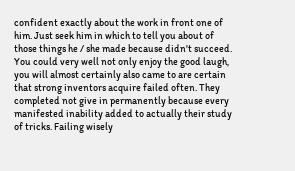confident exactly about the work in front one of him. Just seek him in which to tell you about of those things he / she made because didn't succeed. You could very well not only enjoy the good laugh, you will almost certainly also came to are certain that strong inventors acquire failed often. They completed not give in permanently because every manifested inability added to actually their study of tricks. Failing wisely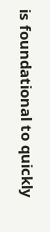is foundational to quickly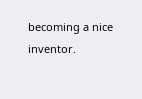becoming a nice inventor.